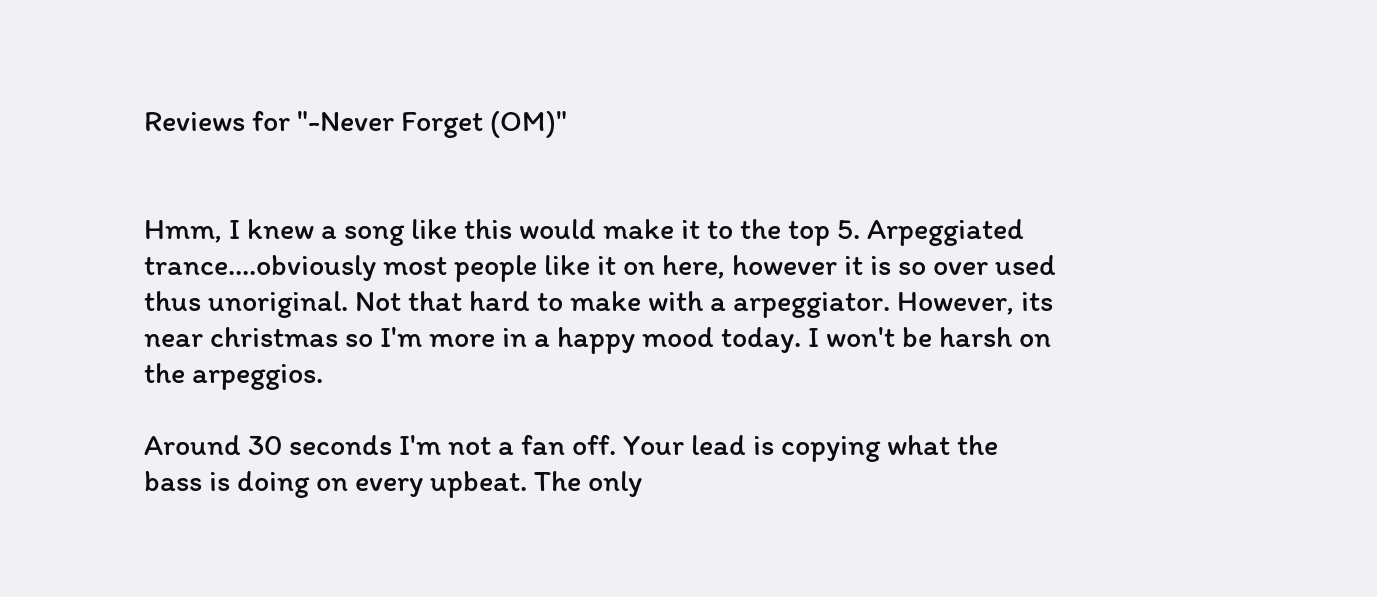Reviews for "-Never Forget (OM)"


Hmm, I knew a song like this would make it to the top 5. Arpeggiated trance....obviously most people like it on here, however it is so over used thus unoriginal. Not that hard to make with a arpeggiator. However, its near christmas so I'm more in a happy mood today. I won't be harsh on the arpeggios.

Around 30 seconds I'm not a fan off. Your lead is copying what the bass is doing on every upbeat. The only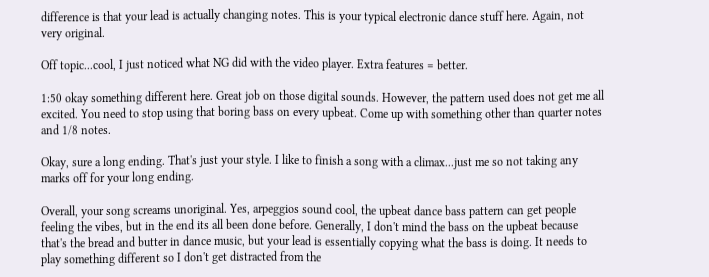difference is that your lead is actually changing notes. This is your typical electronic dance stuff here. Again, not very original.

Off topic...cool, I just noticed what NG did with the video player. Extra features = better.

1:50 okay something different here. Great job on those digital sounds. However, the pattern used does not get me all excited. You need to stop using that boring bass on every upbeat. Come up with something other than quarter notes and 1/8 notes.

Okay, sure a long ending. That's just your style. I like to finish a song with a climax...just me so not taking any marks off for your long ending.

Overall, your song screams unoriginal. Yes, arpeggios sound cool, the upbeat dance bass pattern can get people feeling the vibes, but in the end its all been done before. Generally, I don't mind the bass on the upbeat because that's the bread and butter in dance music, but your lead is essentially copying what the bass is doing. It needs to play something different so I don't get distracted from the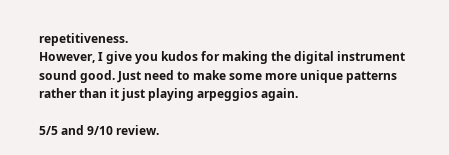repetitiveness.
However, I give you kudos for making the digital instrument sound good. Just need to make some more unique patterns rather than it just playing arpeggios again.

5/5 and 9/10 review.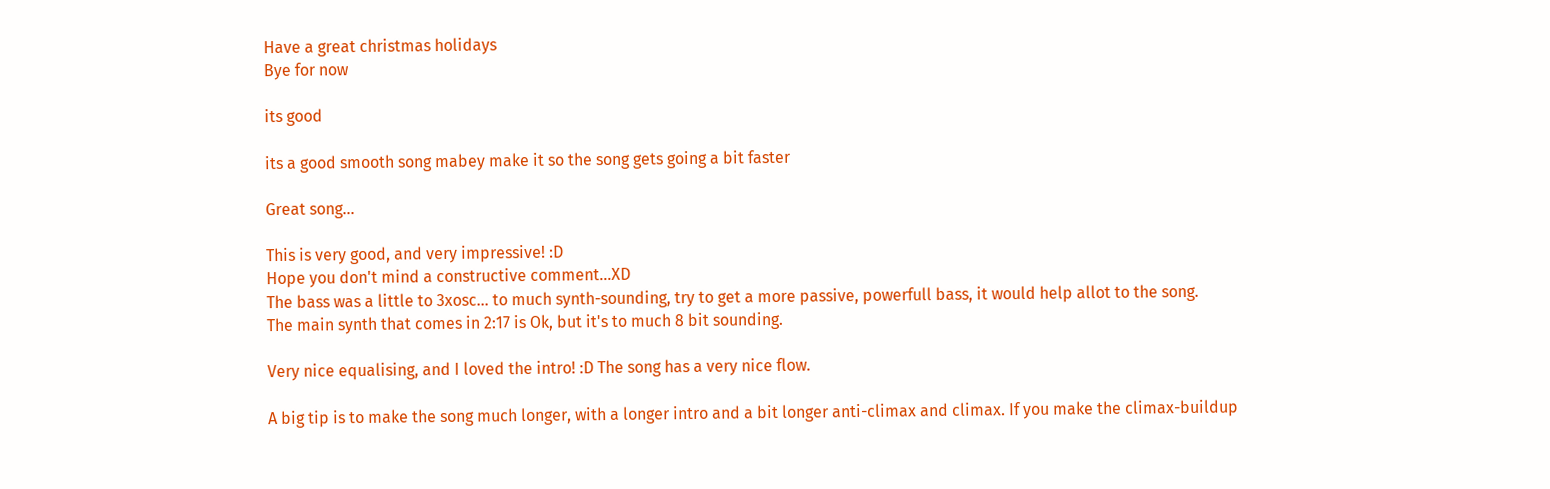Have a great christmas holidays
Bye for now

its good

its a good smooth song mabey make it so the song gets going a bit faster

Great song...

This is very good, and very impressive! :D
Hope you don't mind a constructive comment...XD
The bass was a little to 3xosc... to much synth-sounding, try to get a more passive, powerfull bass, it would help allot to the song.
The main synth that comes in 2:17 is Ok, but it's to much 8 bit sounding.

Very nice equalising, and I loved the intro! :D The song has a very nice flow.

A big tip is to make the song much longer, with a longer intro and a bit longer anti-climax and climax. If you make the climax-buildup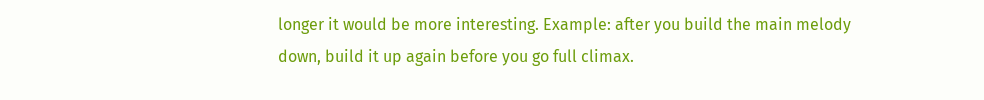longer it would be more interesting. Example: after you build the main melody down, build it up again before you go full climax.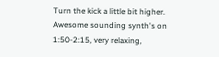Turn the kick a little bit higher. Awesome sounding synth's on 1:50-2:15, very relaxing,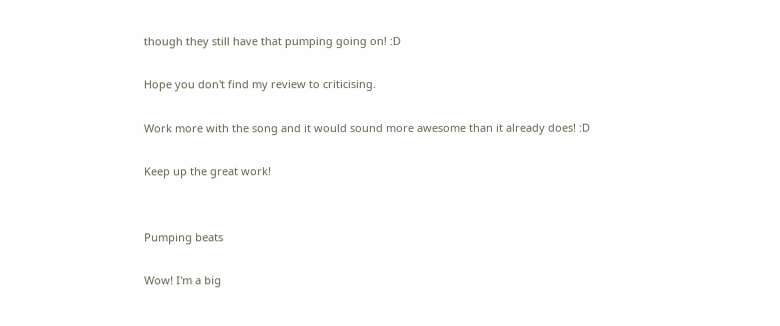though they still have that pumping going on! :D

Hope you don't find my review to criticising.

Work more with the song and it would sound more awesome than it already does! :D

Keep up the great work!


Pumping beats

Wow! I'm a big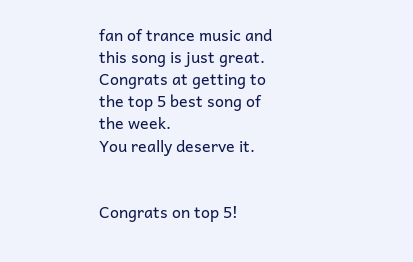fan of trance music and this song is just great.
Congrats at getting to the top 5 best song of the week.
You really deserve it.


Congrats on top 5!